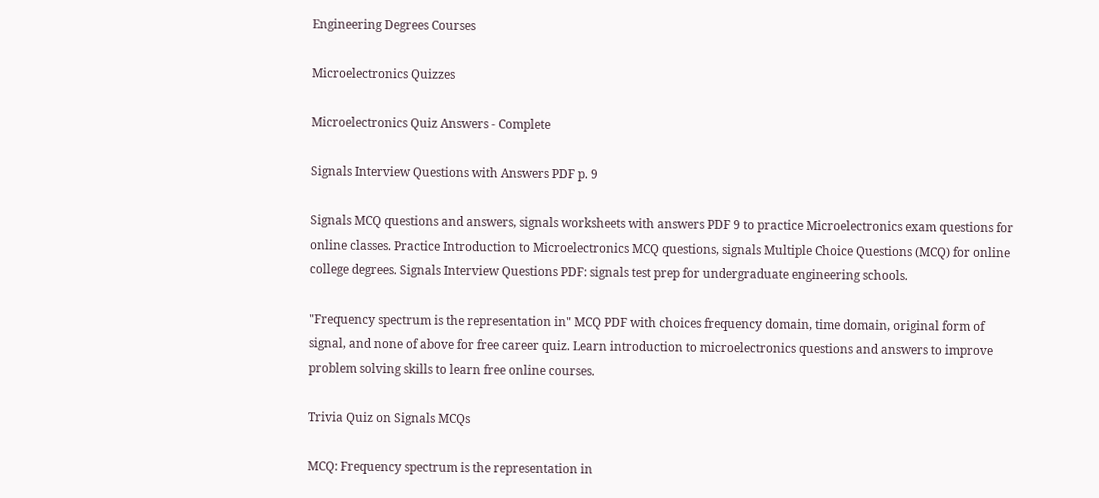Engineering Degrees Courses

Microelectronics Quizzes

Microelectronics Quiz Answers - Complete

Signals Interview Questions with Answers PDF p. 9

Signals MCQ questions and answers, signals worksheets with answers PDF 9 to practice Microelectronics exam questions for online classes. Practice Introduction to Microelectronics MCQ questions, signals Multiple Choice Questions (MCQ) for online college degrees. Signals Interview Questions PDF: signals test prep for undergraduate engineering schools.

"Frequency spectrum is the representation in" MCQ PDF with choices frequency domain, time domain, original form of signal, and none of above for free career quiz. Learn introduction to microelectronics questions and answers to improve problem solving skills to learn free online courses.

Trivia Quiz on Signals MCQs

MCQ: Frequency spectrum is the representation in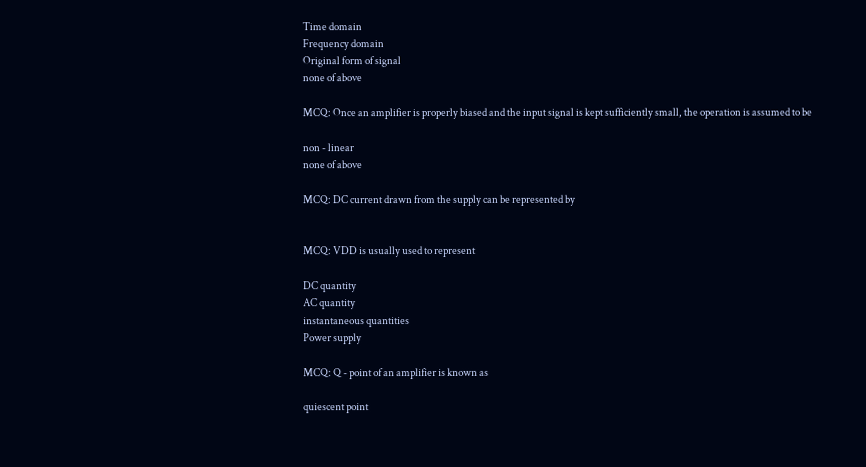Time domain
Frequency domain
Original form of signal
none of above

MCQ: Once an amplifier is properly biased and the input signal is kept sufficiently small, the operation is assumed to be

non - linear
none of above

MCQ: DC current drawn from the supply can be represented by


MCQ: VDD is usually used to represent

DC quantity
AC quantity
instantaneous quantities
Power supply

MCQ: Q - point of an amplifier is known as

quiescent point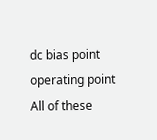dc bias point
operating point
All of these